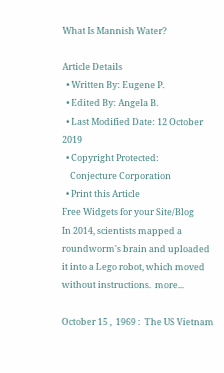What Is Mannish Water?

Article Details
  • Written By: Eugene P.
  • Edited By: Angela B.
  • Last Modified Date: 12 October 2019
  • Copyright Protected:
    Conjecture Corporation
  • Print this Article
Free Widgets for your Site/Blog
In 2014, scientists mapped a roundworm's brain and uploaded it into a Lego robot, which moved without instructions.  more...

October 15 ,  1969 :  The US Vietnam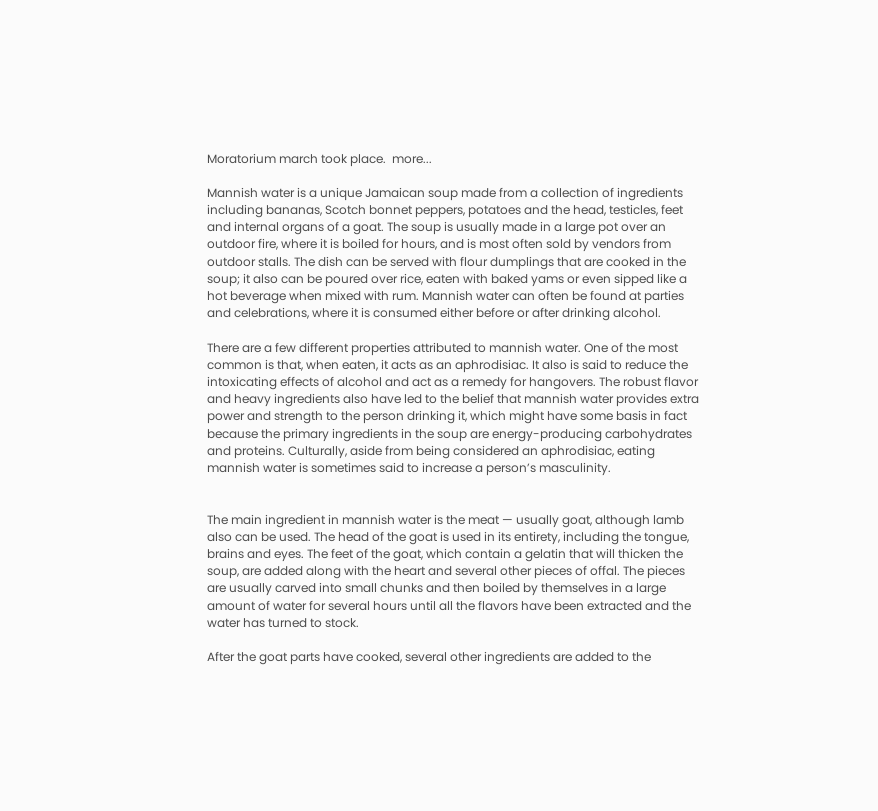Moratorium march took place.  more...

Mannish water is a unique Jamaican soup made from a collection of ingredients including bananas, Scotch bonnet peppers, potatoes and the head, testicles, feet and internal organs of a goat. The soup is usually made in a large pot over an outdoor fire, where it is boiled for hours, and is most often sold by vendors from outdoor stalls. The dish can be served with flour dumplings that are cooked in the soup; it also can be poured over rice, eaten with baked yams or even sipped like a hot beverage when mixed with rum. Mannish water can often be found at parties and celebrations, where it is consumed either before or after drinking alcohol.

There are a few different properties attributed to mannish water. One of the most common is that, when eaten, it acts as an aphrodisiac. It also is said to reduce the intoxicating effects of alcohol and act as a remedy for hangovers. The robust flavor and heavy ingredients also have led to the belief that mannish water provides extra power and strength to the person drinking it, which might have some basis in fact because the primary ingredients in the soup are energy-producing carbohydrates and proteins. Culturally, aside from being considered an aphrodisiac, eating mannish water is sometimes said to increase a person’s masculinity.


The main ingredient in mannish water is the meat — usually goat, although lamb also can be used. The head of the goat is used in its entirety, including the tongue, brains and eyes. The feet of the goat, which contain a gelatin that will thicken the soup, are added along with the heart and several other pieces of offal. The pieces are usually carved into small chunks and then boiled by themselves in a large amount of water for several hours until all the flavors have been extracted and the water has turned to stock.

After the goat parts have cooked, several other ingredients are added to the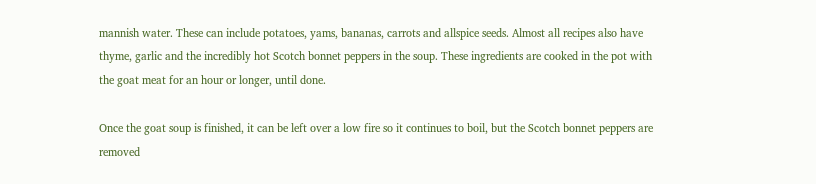mannish water. These can include potatoes, yams, bananas, carrots and allspice seeds. Almost all recipes also have thyme, garlic and the incredibly hot Scotch bonnet peppers in the soup. These ingredients are cooked in the pot with the goat meat for an hour or longer, until done.

Once the goat soup is finished, it can be left over a low fire so it continues to boil, but the Scotch bonnet peppers are removed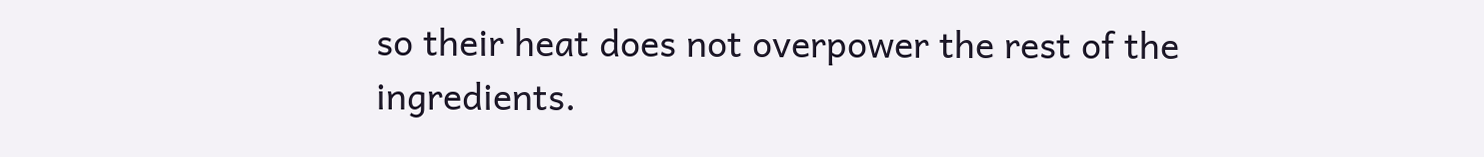so their heat does not overpower the rest of the ingredients.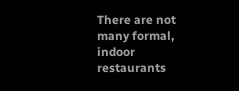There are not many formal, indoor restaurants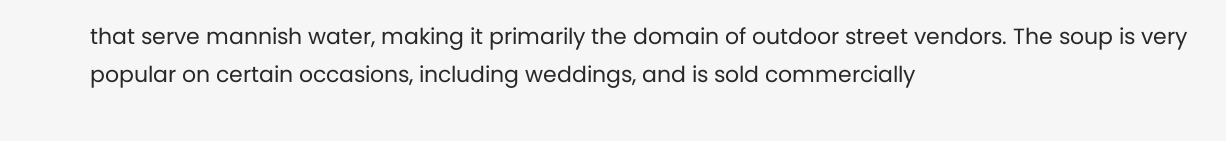that serve mannish water, making it primarily the domain of outdoor street vendors. The soup is very popular on certain occasions, including weddings, and is sold commercially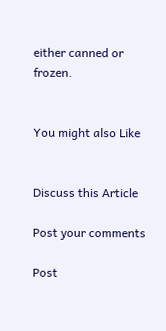either canned or frozen.


You might also Like


Discuss this Article

Post your comments

Post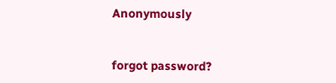Anonymously


forgot password?